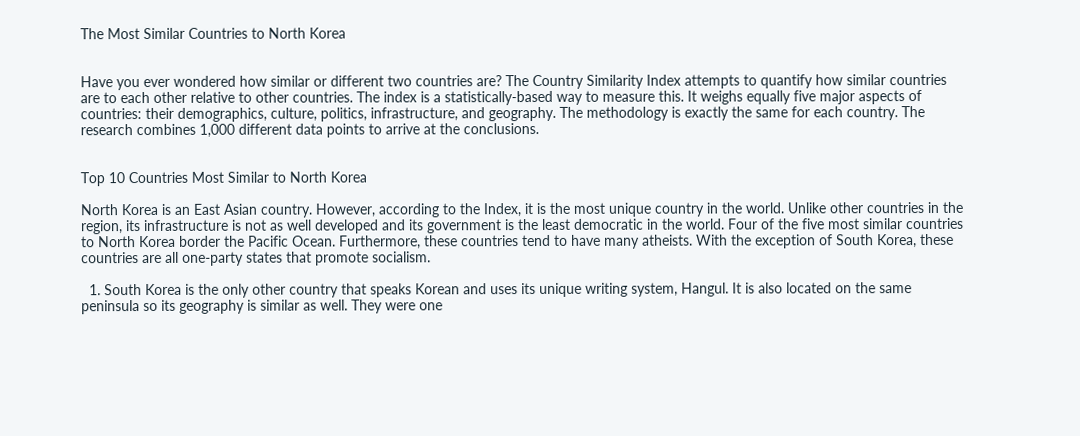The Most Similar Countries to North Korea


Have you ever wondered how similar or different two countries are? The Country Similarity Index attempts to quantify how similar countries are to each other relative to other countries. The index is a statistically-based way to measure this. It weighs equally five major aspects of countries: their demographics, culture, politics, infrastructure, and geography. The methodology is exactly the same for each country. The research combines 1,000 different data points to arrive at the conclusions.


Top 10 Countries Most Similar to North Korea

North Korea is an East Asian country. However, according to the Index, it is the most unique country in the world. Unlike other countries in the region, its infrastructure is not as well developed and its government is the least democratic in the world. Four of the five most similar countries to North Korea border the Pacific Ocean. Furthermore, these countries tend to have many atheists. With the exception of South Korea, these countries are all one-party states that promote socialism.

  1. South Korea is the only other country that speaks Korean and uses its unique writing system, Hangul. It is also located on the same peninsula so its geography is similar as well. They were one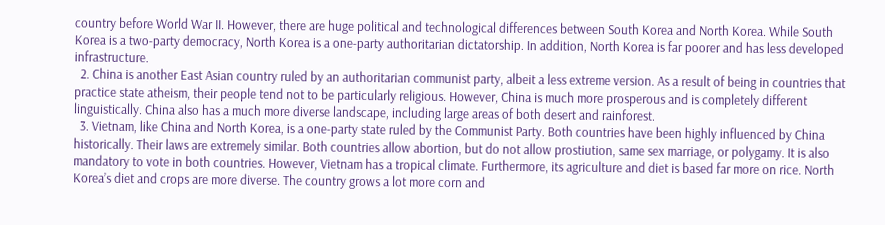country before World War II. However, there are huge political and technological differences between South Korea and North Korea. While South Korea is a two-party democracy, North Korea is a one-party authoritarian dictatorship. In addition, North Korea is far poorer and has less developed infrastructure.
  2. China is another East Asian country ruled by an authoritarian communist party, albeit a less extreme version. As a result of being in countries that practice state atheism, their people tend not to be particularly religious. However, China is much more prosperous and is completely different linguistically. China also has a much more diverse landscape, including large areas of both desert and rainforest.
  3. Vietnam, like China and North Korea, is a one-party state ruled by the Communist Party. Both countries have been highly influenced by China historically. Their laws are extremely similar. Both countries allow abortion, but do not allow prostiution, same sex marriage, or polygamy. It is also mandatory to vote in both countries. However, Vietnam has a tropical climate. Furthermore, its agriculture and diet is based far more on rice. North Korea’s diet and crops are more diverse. The country grows a lot more corn and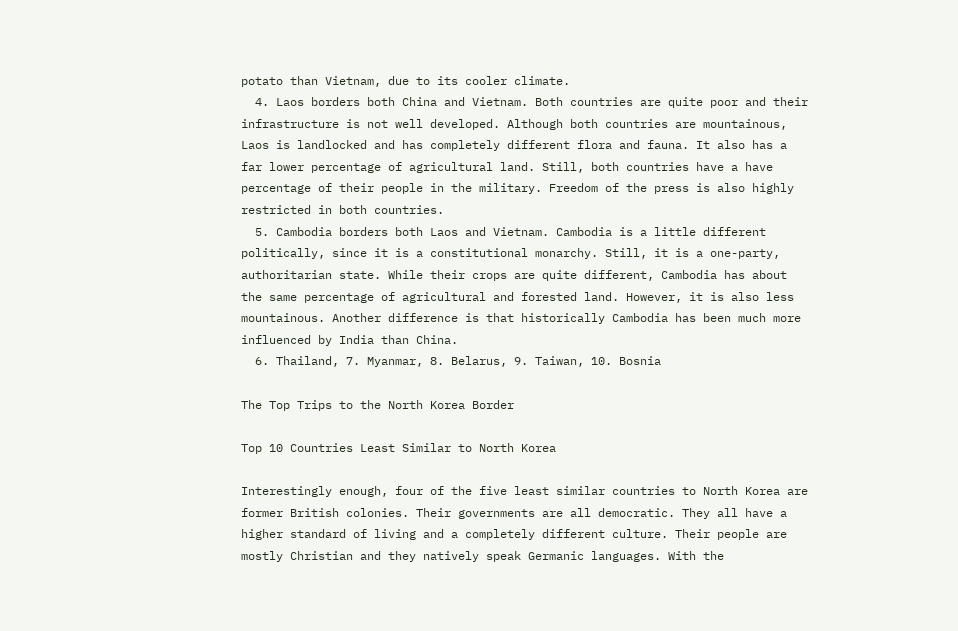potato than Vietnam, due to its cooler climate.
  4. Laos borders both China and Vietnam. Both countries are quite poor and their infrastructure is not well developed. Although both countries are mountainous, Laos is landlocked and has completely different flora and fauna. It also has a far lower percentage of agricultural land. Still, both countries have a have percentage of their people in the military. Freedom of the press is also highly restricted in both countries.
  5. Cambodia borders both Laos and Vietnam. Cambodia is a little different politically, since it is a constitutional monarchy. Still, it is a one-party, authoritarian state. While their crops are quite different, Cambodia has about the same percentage of agricultural and forested land. However, it is also less mountainous. Another difference is that historically Cambodia has been much more influenced by India than China.
  6. Thailand, 7. Myanmar, 8. Belarus, 9. Taiwan, 10. Bosnia

The Top Trips to the North Korea Border

Top 10 Countries Least Similar to North Korea

Interestingly enough, four of the five least similar countries to North Korea are former British colonies. Their governments are all democratic. They all have a higher standard of living and a completely different culture. Their people are mostly Christian and they natively speak Germanic languages. With the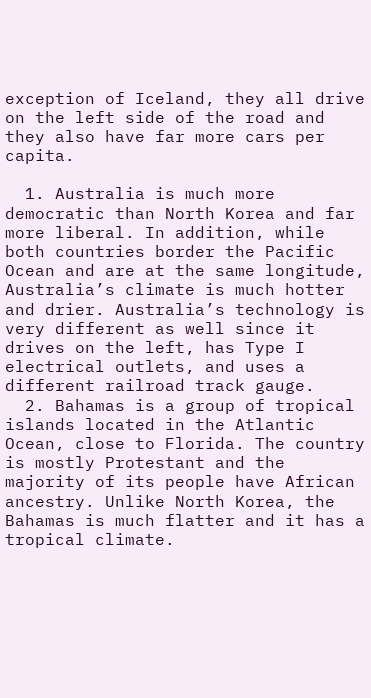exception of Iceland, they all drive on the left side of the road and they also have far more cars per capita.

  1. Australia is much more democratic than North Korea and far more liberal. In addition, while both countries border the Pacific Ocean and are at the same longitude, Australia’s climate is much hotter and drier. Australia’s technology is very different as well since it drives on the left, has Type I electrical outlets, and uses a different railroad track gauge.
  2. Bahamas is a group of tropical islands located in the Atlantic Ocean, close to Florida. The country is mostly Protestant and the majority of its people have African ancestry. Unlike North Korea, the Bahamas is much flatter and it has a tropical climate.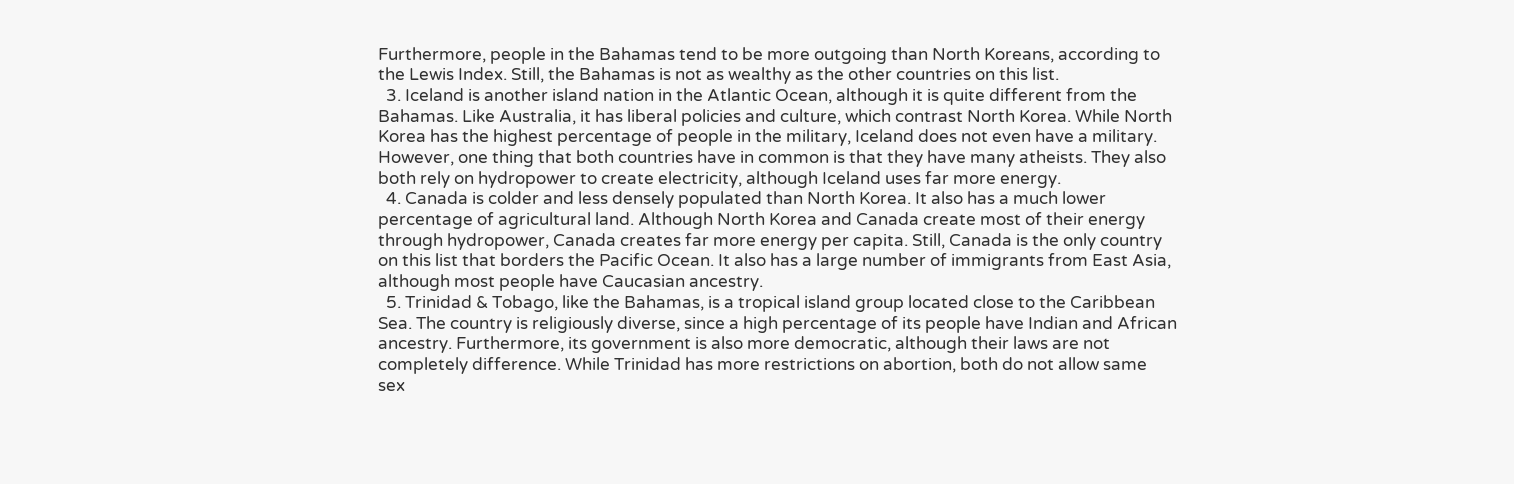Furthermore, people in the Bahamas tend to be more outgoing than North Koreans, according to the Lewis Index. Still, the Bahamas is not as wealthy as the other countries on this list.
  3. Iceland is another island nation in the Atlantic Ocean, although it is quite different from the Bahamas. Like Australia, it has liberal policies and culture, which contrast North Korea. While North Korea has the highest percentage of people in the military, Iceland does not even have a military. However, one thing that both countries have in common is that they have many atheists. They also both rely on hydropower to create electricity, although Iceland uses far more energy.
  4. Canada is colder and less densely populated than North Korea. It also has a much lower percentage of agricultural land. Although North Korea and Canada create most of their energy through hydropower, Canada creates far more energy per capita. Still, Canada is the only country on this list that borders the Pacific Ocean. It also has a large number of immigrants from East Asia, although most people have Caucasian ancestry.
  5. Trinidad & Tobago, like the Bahamas, is a tropical island group located close to the Caribbean Sea. The country is religiously diverse, since a high percentage of its people have Indian and African ancestry. Furthermore, its government is also more democratic, although their laws are not completely difference. While Trinidad has more restrictions on abortion, both do not allow same sex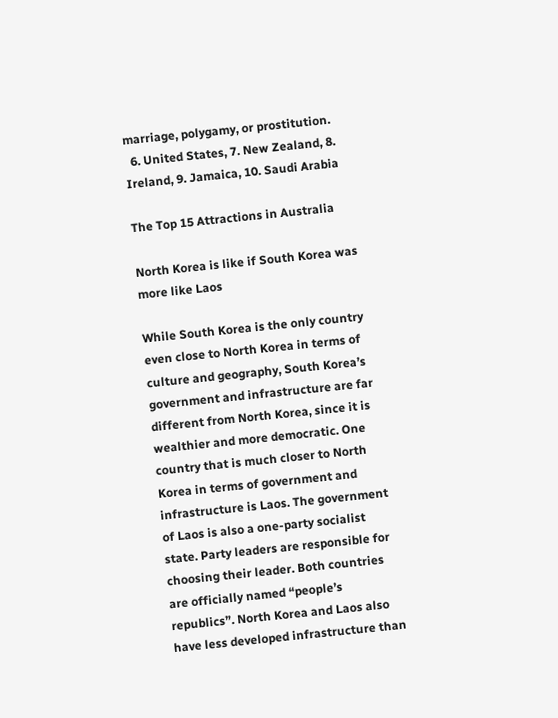marriage, polygamy, or prostitution.
  6. United States, 7. New Zealand, 8. Ireland, 9. Jamaica, 10. Saudi Arabia

The Top 15 Attractions in Australia

North Korea is like if South Korea was more like Laos

While South Korea is the only country even close to North Korea in terms of culture and geography, South Korea’s government and infrastructure are far different from North Korea, since it is wealthier and more democratic. One country that is much closer to North Korea in terms of government and infrastructure is Laos. The government of Laos is also a one-party socialist state. Party leaders are responsible for choosing their leader. Both countries are officially named “people’s republics”. North Korea and Laos also have less developed infrastructure than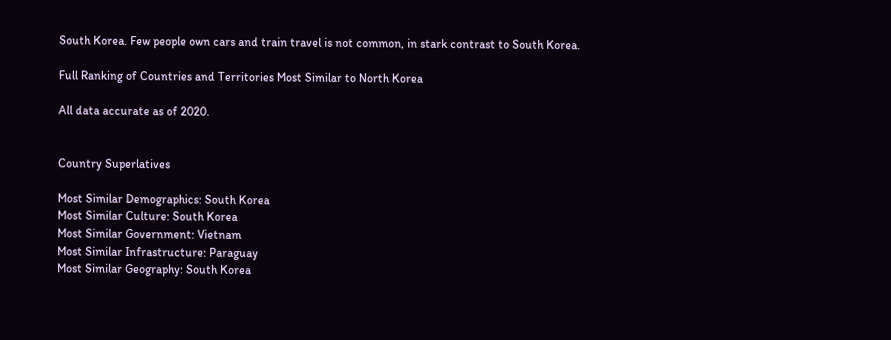South Korea. Few people own cars and train travel is not common, in stark contrast to South Korea.

Full Ranking of Countries and Territories Most Similar to North Korea

All data accurate as of 2020.


Country Superlatives

Most Similar Demographics: South Korea
Most Similar Culture: South Korea
Most Similar Government: Vietnam
Most Similar Infrastructure: Paraguay
Most Similar Geography: South Korea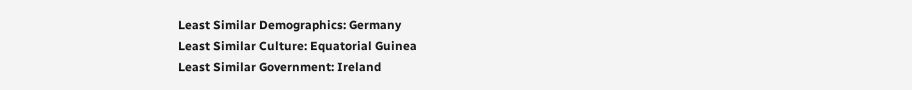Least Similar Demographics: Germany
Least Similar Culture: Equatorial Guinea
Least Similar Government: Ireland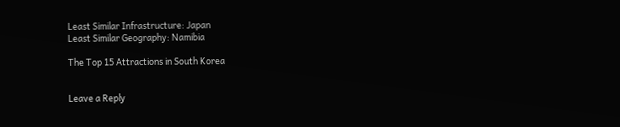Least Similar Infrastructure: Japan
Least Similar Geography: Namibia

The Top 15 Attractions in South Korea


Leave a Reply